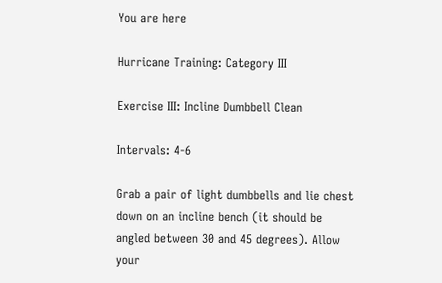You are here

Hurricane Training: Category III

Exercise III: Incline Dumbbell Clean

Intervals: 4-6

Grab a pair of light dumbbells and lie chest down on an incline bench (it should be angled between 30 and 45 degrees). Allow your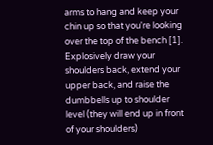arms to hang and keep your chin up so that you're looking over the top of the bench [1]. Explosively draw your shoulders back, extend your upper back, and raise the dumbbells up to shoulder level (they will end up in front of your shoulders)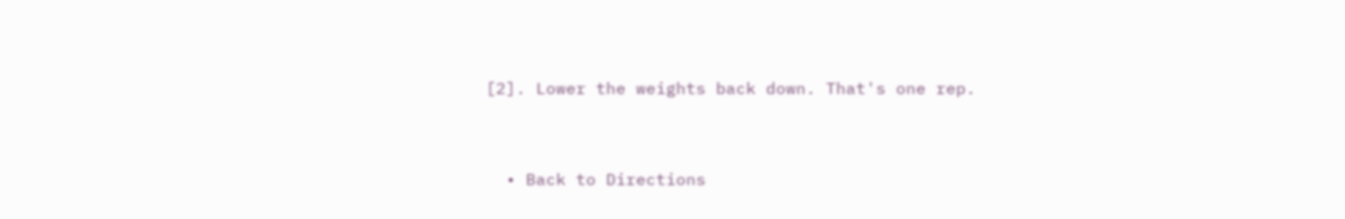[2]. Lower the weights back down. That's one rep.


  • Back to Directions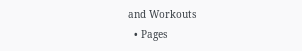and Workouts
  • Pages